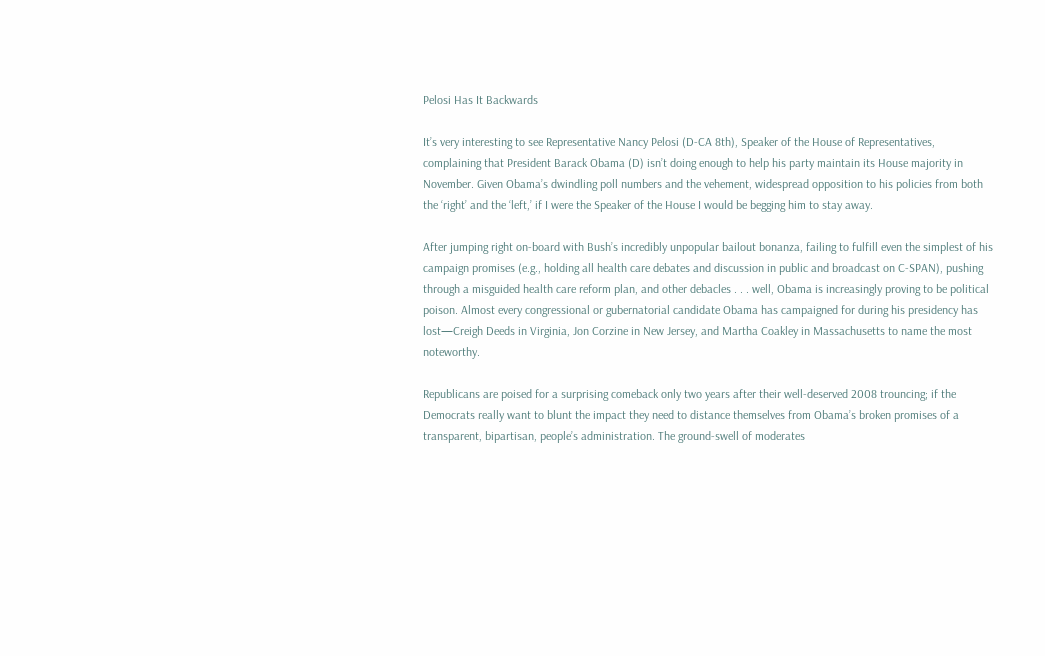Pelosi Has It Backwards

It’s very interesting to see Representative Nancy Pelosi (D-CA 8th), Speaker of the House of Representatives, complaining that President Barack Obama (D) isn’t doing enough to help his party maintain its House majority in November. Given Obama’s dwindling poll numbers and the vehement, widespread opposition to his policies from both the ‘right’ and the ‘left,’ if I were the Speaker of the House I would be begging him to stay away.

After jumping right on-board with Bush’s incredibly unpopular bailout bonanza, failing to fulfill even the simplest of his campaign promises (e.g., holding all health care debates and discussion in public and broadcast on C-SPAN), pushing through a misguided health care reform plan, and other debacles . . . well, Obama is increasingly proving to be political poison. Almost every congressional or gubernatorial candidate Obama has campaigned for during his presidency has lost—Creigh Deeds in Virginia, Jon Corzine in New Jersey, and Martha Coakley in Massachusetts to name the most noteworthy.

Republicans are poised for a surprising comeback only two years after their well-deserved 2008 trouncing; if the Democrats really want to blunt the impact they need to distance themselves from Obama’s broken promises of a transparent, bipartisan, people’s administration. The ground-swell of moderates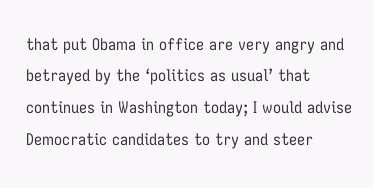that put Obama in office are very angry and betrayed by the ‘politics as usual’ that continues in Washington today; I would advise Democratic candidates to try and steer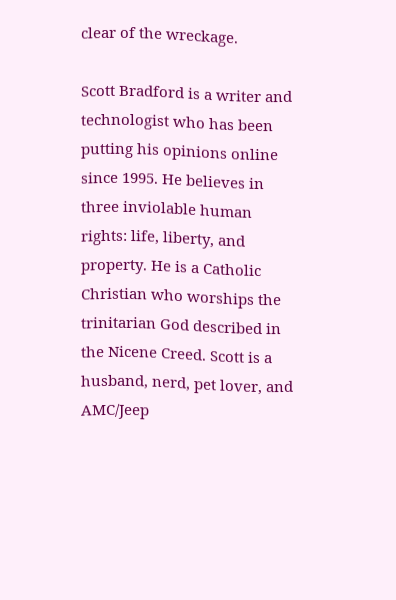clear of the wreckage.

Scott Bradford is a writer and technologist who has been putting his opinions online since 1995. He believes in three inviolable human rights: life, liberty, and property. He is a Catholic Christian who worships the trinitarian God described in the Nicene Creed. Scott is a husband, nerd, pet lover, and AMC/Jeep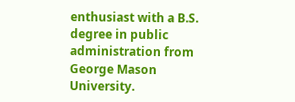enthusiast with a B.S. degree in public administration from George Mason University.